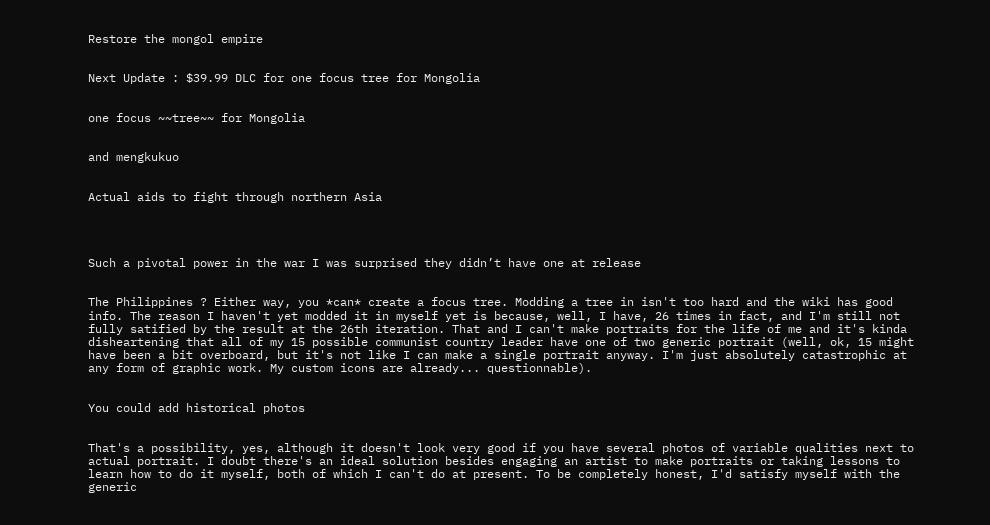Restore the mongol empire


Next Update : $39.99 DLC for one focus tree for Mongolia


one focus ~~tree~~ for Mongolia


and mengkukuo


Actual aids to fight through northern Asia




Such a pivotal power in the war I was surprised they didn’t have one at release


The Philippines ? Either way, you *can* create a focus tree. Modding a tree in isn't too hard and the wiki has good info. The reason I haven't yet modded it in myself yet is because, well, I have, 26 times in fact, and I'm still not fully satified by the result at the 26th iteration. That and I can't make portraits for the life of me and it's kinda disheartening that all of my 15 possible communist country leader have one of two generic portrait (well, ok, 15 might have been a bit overboard, but it's not like I can make a single portrait anyway. I'm just absolutely catastrophic at any form of graphic work. My custom icons are already... questionnable).


You could add historical photos


That's a possibility, yes, although it doesn't look very good if you have several photos of variable qualities next to actual portrait. I doubt there's an ideal solution besides engaging an artist to make portraits or taking lessons to learn how to do it myself, both of which I can't do at present. To be completely honest, I'd satisfy myself with the generic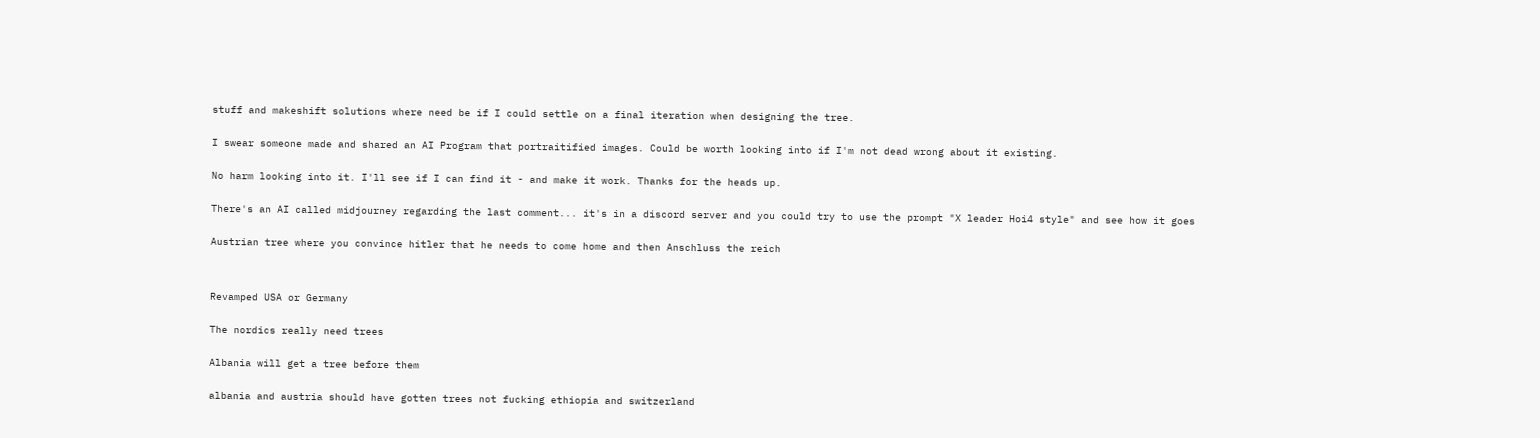stuff and makeshift solutions where need be if I could settle on a final iteration when designing the tree.


I swear someone made and shared an AI Program that portraitified images. Could be worth looking into if I'm not dead wrong about it existing.


No harm looking into it. I'll see if I can find it - and make it work. Thanks for the heads up.


There's an AI called midjourney regarding the last comment... it's in a discord server and you could try to use the prompt "X leader Hoi4 style" and see how it goes


Austrian tree where you convince hitler that he needs to come home and then Anschluss the reich




Revamped USA or Germany


The nordics really need trees


Albania will get a tree before them


albania and austria should have gotten trees not fucking ethiopia and switzerland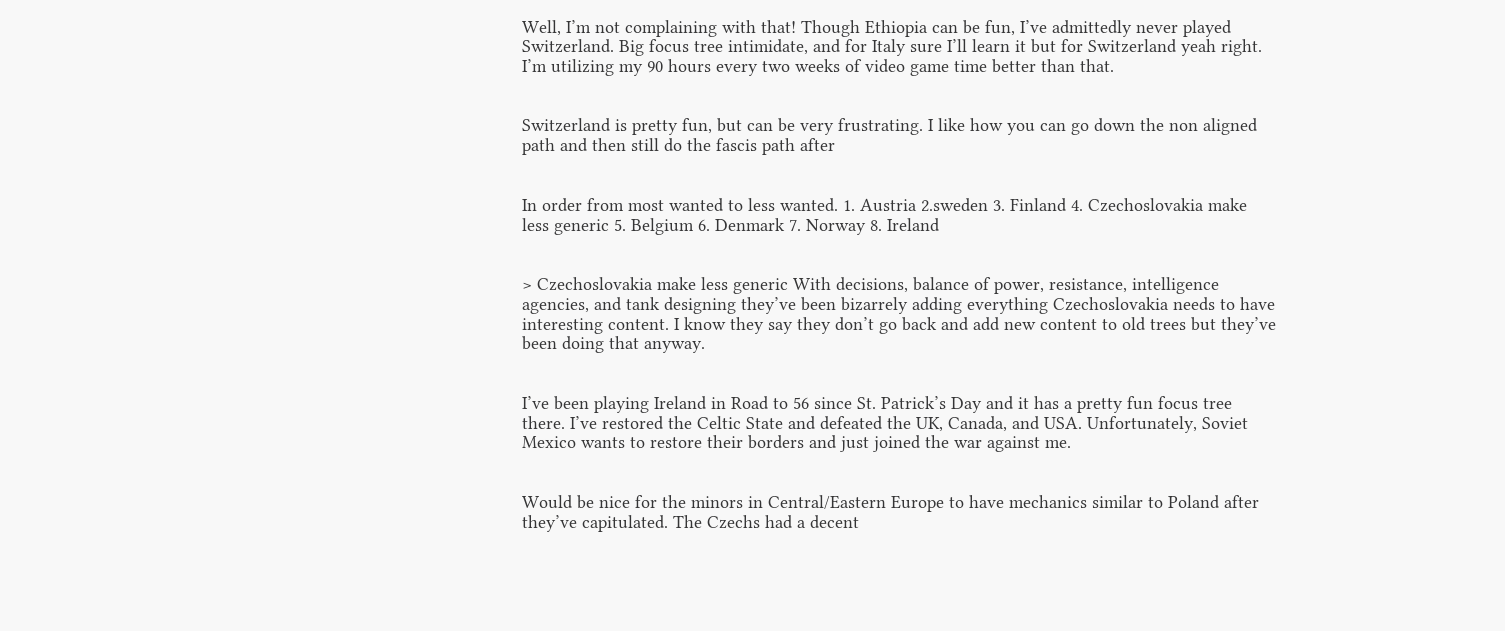Well, I’m not complaining with that! Though Ethiopia can be fun, I’ve admittedly never played Switzerland. Big focus tree intimidate, and for Italy sure I’ll learn it but for Switzerland yeah right. I’m utilizing my 90 hours every two weeks of video game time better than that.


Switzerland is pretty fun, but can be very frustrating. I like how you can go down the non aligned path and then still do the fascis path after


In order from most wanted to less wanted. 1. Austria 2.sweden 3. Finland 4. Czechoslovakia make less generic 5. Belgium 6. Denmark 7. Norway 8. Ireland


> Czechoslovakia make less generic With decisions, balance of power, resistance, intelligence agencies, and tank designing they’ve been bizarrely adding everything Czechoslovakia needs to have interesting content. I know they say they don’t go back and add new content to old trees but they’ve been doing that anyway.


I’ve been playing Ireland in Road to 56 since St. Patrick’s Day and it has a pretty fun focus tree there. I’ve restored the Celtic State and defeated the UK, Canada, and USA. Unfortunately, Soviet Mexico wants to restore their borders and just joined the war against me.


Would be nice for the minors in Central/Eastern Europe to have mechanics similar to Poland after they’ve capitulated. The Czechs had a decent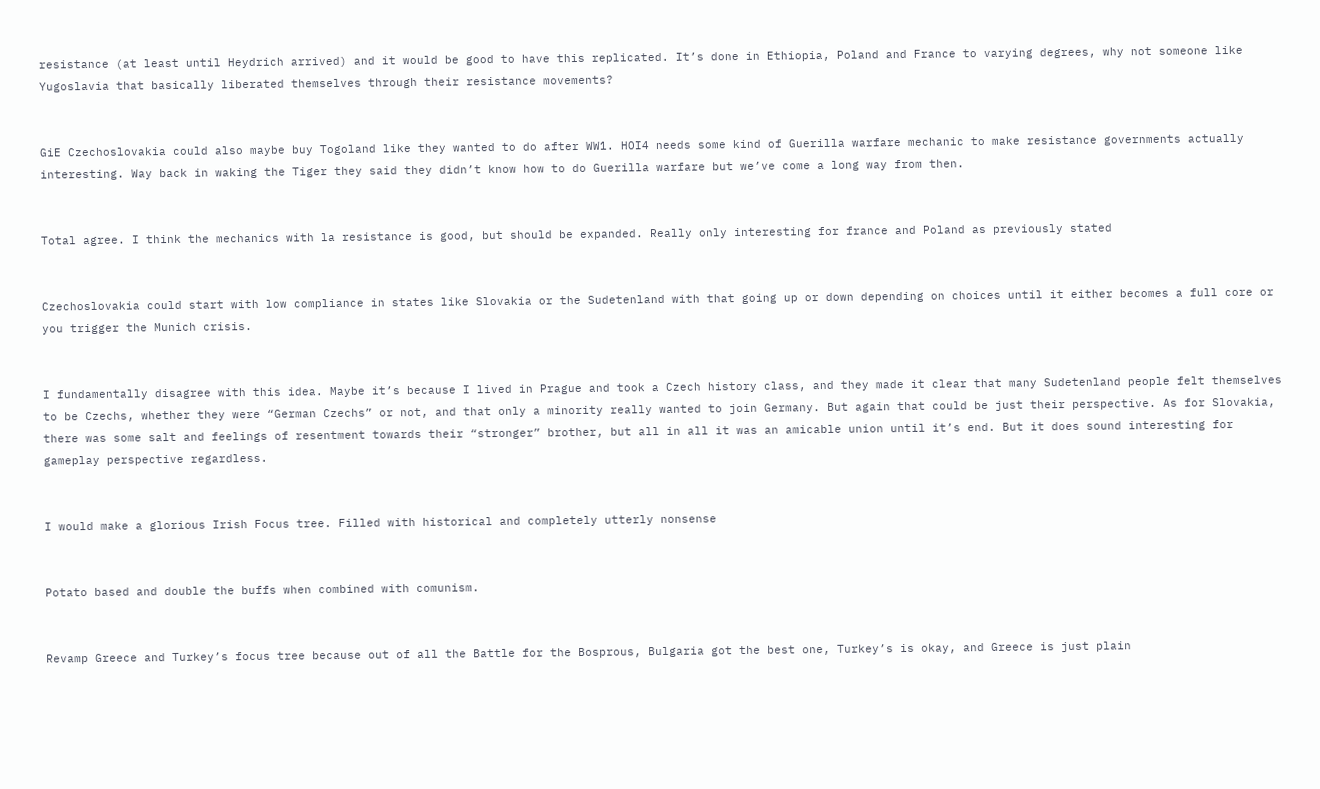resistance (at least until Heydrich arrived) and it would be good to have this replicated. It’s done in Ethiopia, Poland and France to varying degrees, why not someone like Yugoslavia that basically liberated themselves through their resistance movements?


GiE Czechoslovakia could also maybe buy Togoland like they wanted to do after WW1. HOI4 needs some kind of Guerilla warfare mechanic to make resistance governments actually interesting. Way back in waking the Tiger they said they didn’t know how to do Guerilla warfare but we’ve come a long way from then.


Total agree. I think the mechanics with la resistance is good, but should be expanded. Really only interesting for france and Poland as previously stated


Czechoslovakia could start with low compliance in states like Slovakia or the Sudetenland with that going up or down depending on choices until it either becomes a full core or you trigger the Munich crisis.


I fundamentally disagree with this idea. Maybe it’s because I lived in Prague and took a Czech history class, and they made it clear that many Sudetenland people felt themselves to be Czechs, whether they were “German Czechs” or not, and that only a minority really wanted to join Germany. But again that could be just their perspective. As for Slovakia, there was some salt and feelings of resentment towards their “stronger” brother, but all in all it was an amicable union until it’s end. But it does sound interesting for gameplay perspective regardless.


I would make a glorious Irish Focus tree. Filled with historical and completely utterly nonsense


Potato based and double the buffs when combined with comunism.


Revamp Greece and Turkey’s focus tree because out of all the Battle for the Bosprous, Bulgaria got the best one, Turkey’s is okay, and Greece is just plain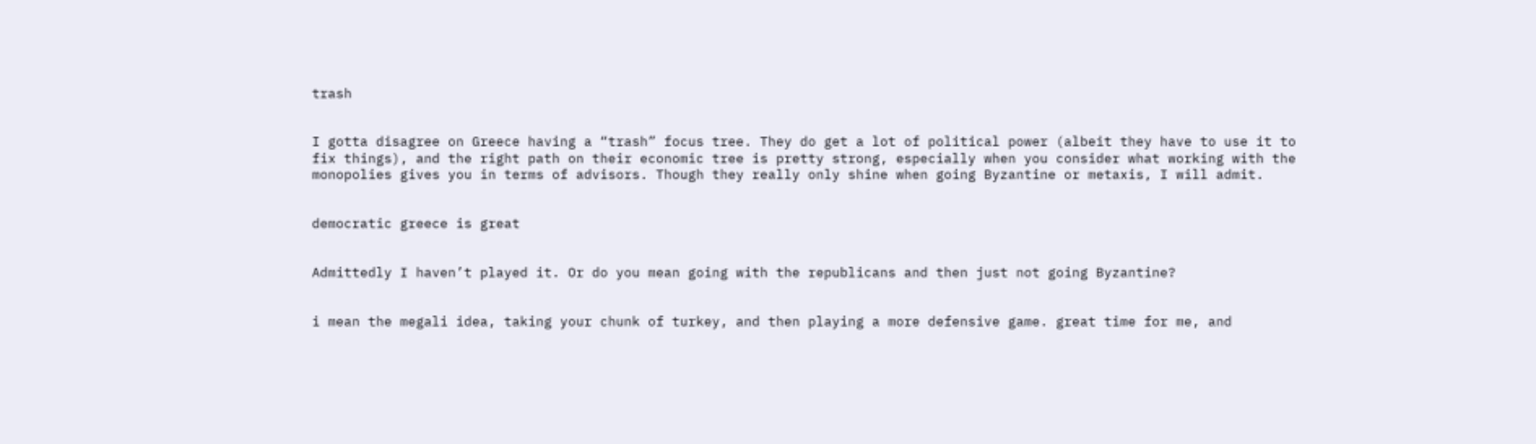trash


I gotta disagree on Greece having a “trash” focus tree. They do get a lot of political power (albeit they have to use it to fix things), and the right path on their economic tree is pretty strong, especially when you consider what working with the monopolies gives you in terms of advisors. Though they really only shine when going Byzantine or metaxis, I will admit.


democratic greece is great


Admittedly I haven’t played it. Or do you mean going with the republicans and then just not going Byzantine?


i mean the megali idea, taking your chunk of turkey, and then playing a more defensive game. great time for me, and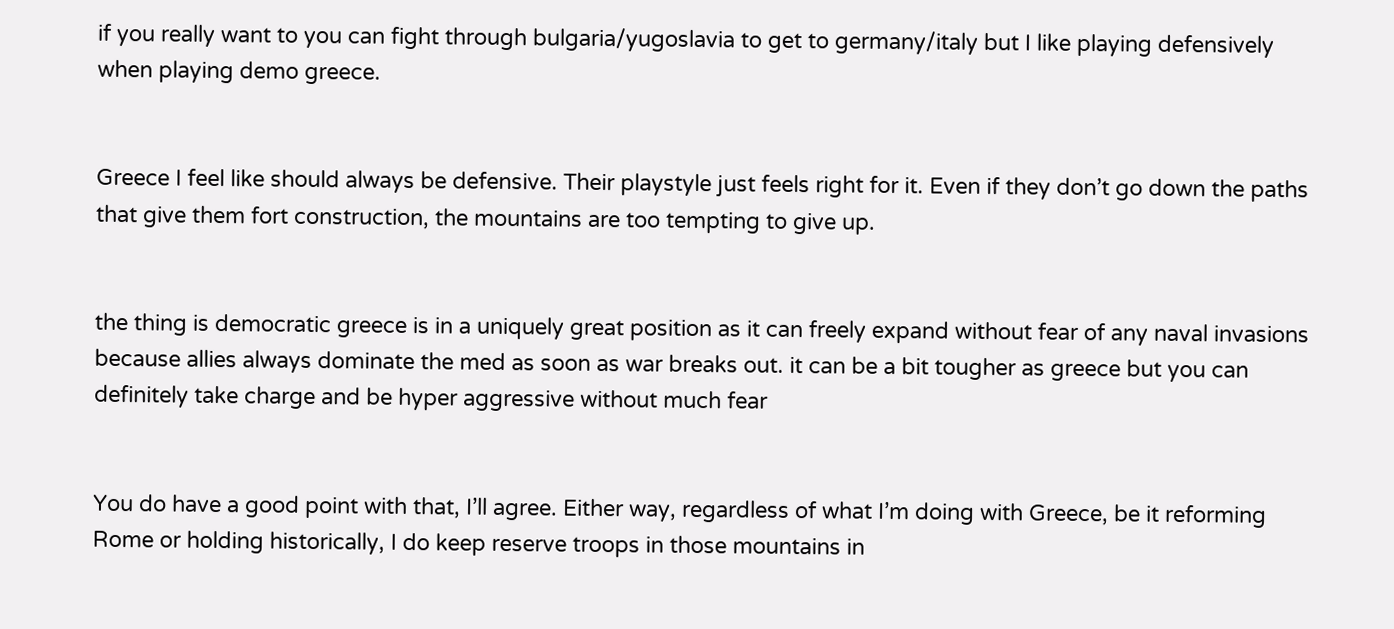if you really want to you can fight through bulgaria/yugoslavia to get to germany/italy but I like playing defensively when playing demo greece.


Greece I feel like should always be defensive. Their playstyle just feels right for it. Even if they don’t go down the paths that give them fort construction, the mountains are too tempting to give up.


the thing is democratic greece is in a uniquely great position as it can freely expand without fear of any naval invasions because allies always dominate the med as soon as war breaks out. it can be a bit tougher as greece but you can definitely take charge and be hyper aggressive without much fear


You do have a good point with that, I’ll agree. Either way, regardless of what I’m doing with Greece, be it reforming Rome or holding historically, I do keep reserve troops in those mountains in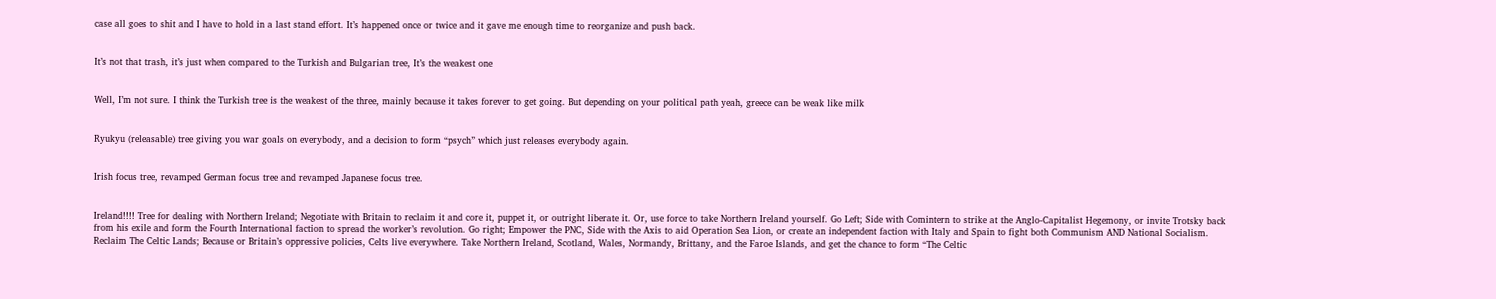case all goes to shit and I have to hold in a last stand effort. It’s happened once or twice and it gave me enough time to reorganize and push back.


It’s not that trash, it’s just when compared to the Turkish and Bulgarian tree, It’s the weakest one


Well, I’m not sure. I think the Turkish tree is the weakest of the three, mainly because it takes forever to get going. But depending on your political path yeah, greece can be weak like milk


Ryukyu (releasable) tree giving you war goals on everybody, and a decision to form “psych” which just releases everybody again.


Irish focus tree, revamped German focus tree and revamped Japanese focus tree.


Ireland!!!! Tree for dealing with Northern Ireland; Negotiate with Britain to reclaim it and core it, puppet it, or outright liberate it. Or, use force to take Northern Ireland yourself. Go Left; Side with Comintern to strike at the Anglo-Capitalist Hegemony, or invite Trotsky back from his exile and form the Fourth International faction to spread the worker’s revolution. Go right; Empower the PNC, Side with the Axis to aid Operation Sea Lion, or create an independent faction with Italy and Spain to fight both Communism AND National Socialism. Reclaim The Celtic Lands; Because or Britain’s oppressive policies, Celts live everywhere. Take Northern Ireland, Scotland, Wales, Normandy, Brittany, and the Faroe Islands, and get the chance to form “The Celtic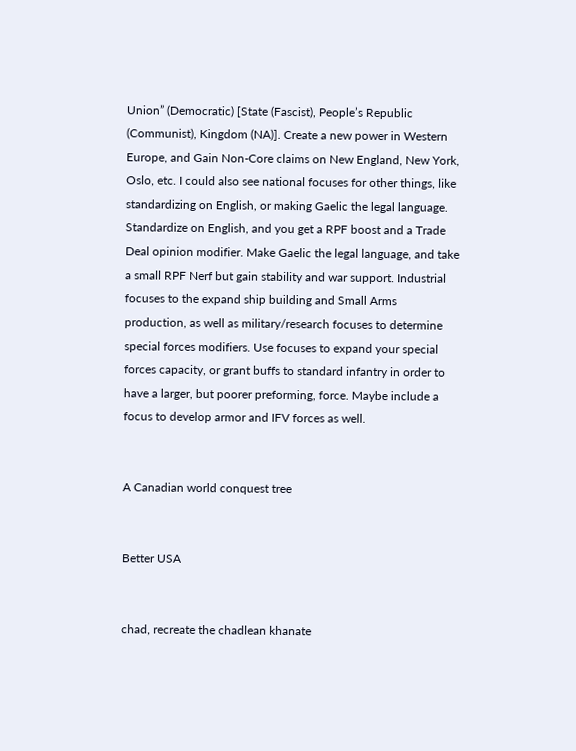Union” (Democratic) [State (Fascist), People’s Republic (Communist), Kingdom (NA)]. Create a new power in Western Europe, and Gain Non-Core claims on New England, New York, Oslo, etc. I could also see national focuses for other things, like standardizing on English, or making Gaelic the legal language. Standardize on English, and you get a RPF boost and a Trade Deal opinion modifier. Make Gaelic the legal language, and take a small RPF Nerf but gain stability and war support. Industrial focuses to the expand ship building and Small Arms production, as well as military/research focuses to determine special forces modifiers. Use focuses to expand your special forces capacity, or grant buffs to standard infantry in order to have a larger, but poorer preforming, force. Maybe include a focus to develop armor and IFV forces as well.


A Canadian world conquest tree


Better USA


chad, recreate the chadlean khanate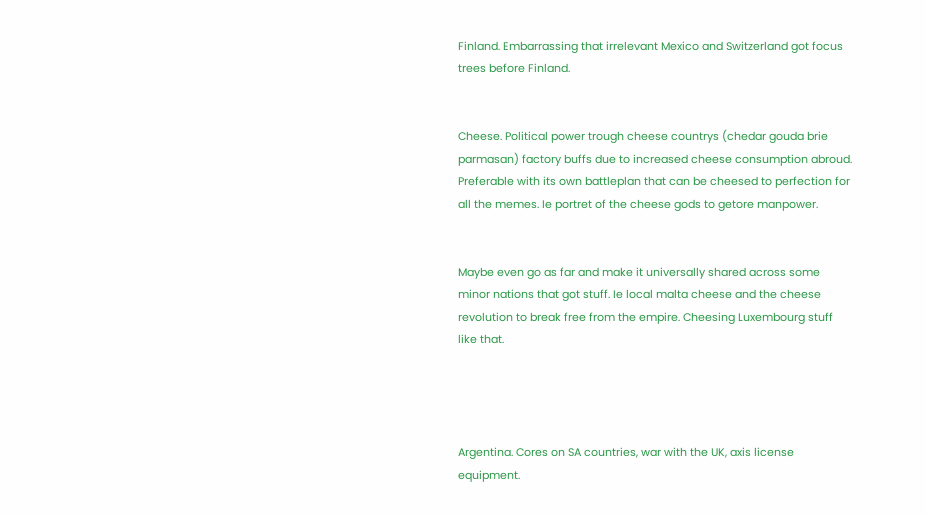Finland. Embarrassing that irrelevant Mexico and Switzerland got focus trees before Finland.


Cheese. Political power trough cheese countrys (chedar gouda brie parmasan) factory buffs due to increased cheese consumption abroud. Preferable with its own battleplan that can be cheesed to perfection for all the memes. Ie portret of the cheese gods to getore manpower.


Maybe even go as far and make it universally shared across some minor nations that got stuff. Ie local malta cheese and the cheese revolution to break free from the empire. Cheesing Luxembourg stuff like that.




Argentina. Cores on SA countries, war with the UK, axis license equipment.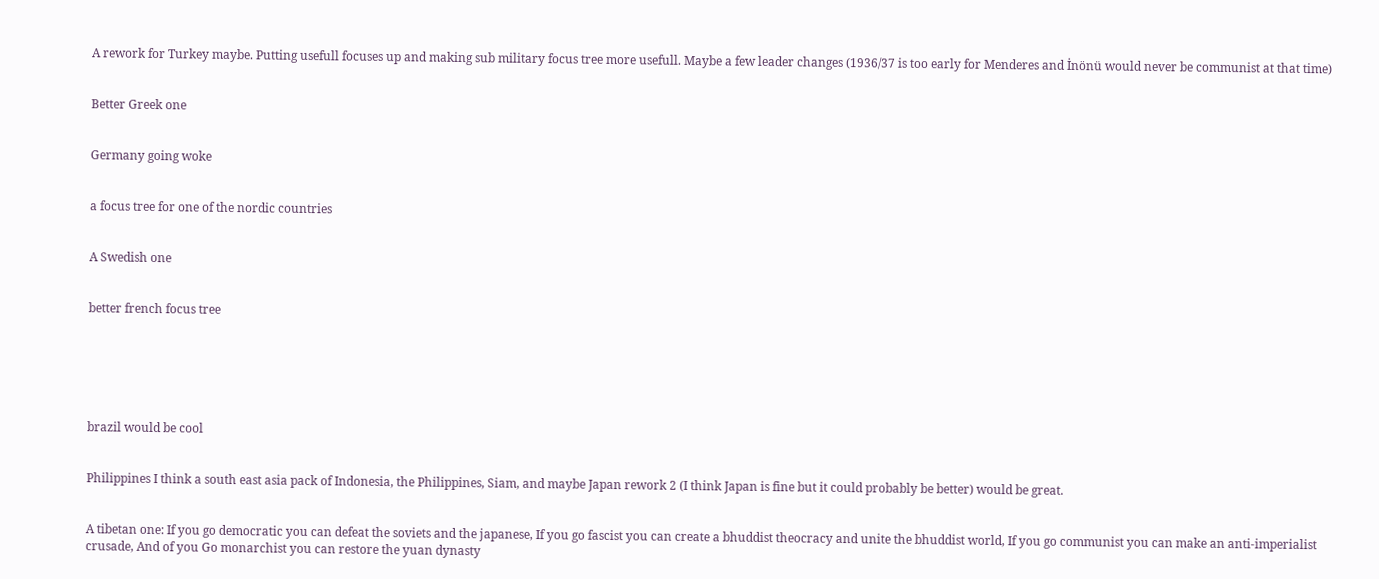A rework for Turkey maybe. Putting usefull focuses up and making sub military focus tree more usefull. Maybe a few leader changes (1936/37 is too early for Menderes and İnönü would never be communist at that time)


Better Greek one


Germany going woke


a focus tree for one of the nordic countries


A Swedish one


better french focus tree






brazil would be cool


Philippines I think a south east asia pack of Indonesia, the Philippines, Siam, and maybe Japan rework 2 (I think Japan is fine but it could probably be better) would be great.


A tibetan one: If you go democratic you can defeat the soviets and the japanese, If you go fascist you can create a bhuddist theocracy and unite the bhuddist world, If you go communist you can make an anti-imperialist crusade, And of you Go monarchist you can restore the yuan dynasty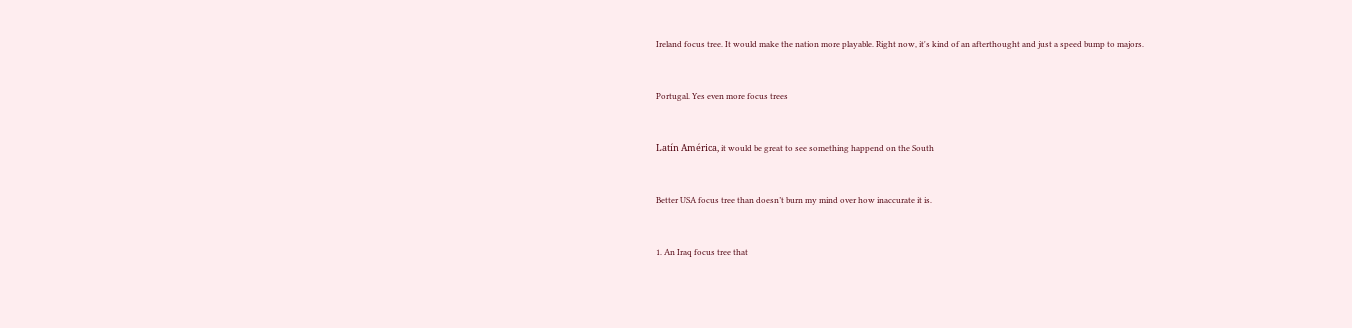Ireland focus tree. It would make the nation more playable. Right now, it's kind of an afterthought and just a speed bump to majors.


Portugal. Yes even more focus trees


Latín América, it would be great to see something happend on the South


Better USA focus tree than doesn’t burn my mind over how inaccurate it is.


1. An Iraq focus tree that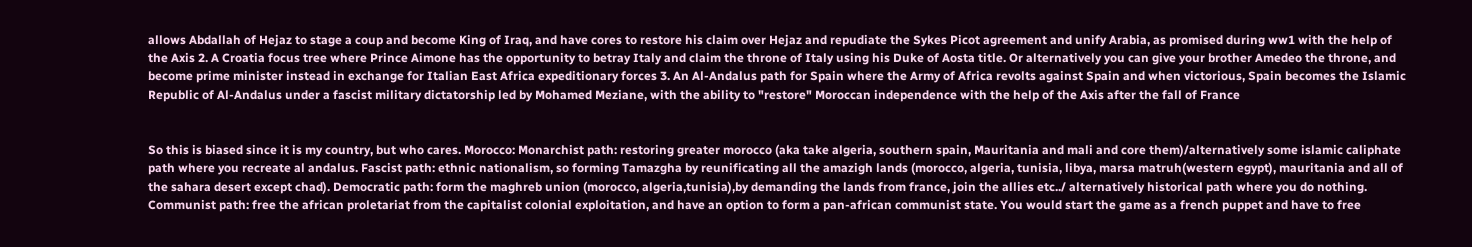allows Abdallah of Hejaz to stage a coup and become King of Iraq, and have cores to restore his claim over Hejaz and repudiate the Sykes Picot agreement and unify Arabia, as promised during ww1 with the help of the Axis 2. A Croatia focus tree where Prince Aimone has the opportunity to betray Italy and claim the throne of Italy using his Duke of Aosta title. Or alternatively you can give your brother Amedeo the throne, and become prime minister instead in exchange for Italian East Africa expeditionary forces 3. An Al-Andalus path for Spain where the Army of Africa revolts against Spain and when victorious, Spain becomes the Islamic Republic of Al-Andalus under a fascist military dictatorship led by Mohamed Meziane, with the ability to "restore" Moroccan independence with the help of the Axis after the fall of France


So this is biased since it is my country, but who cares. Morocco: Monarchist path: restoring greater morocco (aka take algeria, southern spain, Mauritania and mali and core them)/alternatively some islamic caliphate path where you recreate al andalus. Fascist path: ethnic nationalism, so forming Tamazgha by reunificating all the amazigh lands (morocco, algeria, tunisia, libya, marsa matruh(western egypt), mauritania and all of the sahara desert except chad). Democratic path: form the maghreb union (morocco, algeria,tunisia),by demanding the lands from france, join the allies etc../ alternatively historical path where you do nothing. Communist path: free the african proletariat from the capitalist colonial exploitation, and have an option to form a pan-african communist state. You would start the game as a french puppet and have to free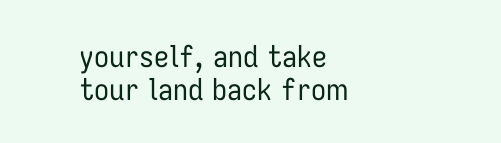yourself, and take tour land back from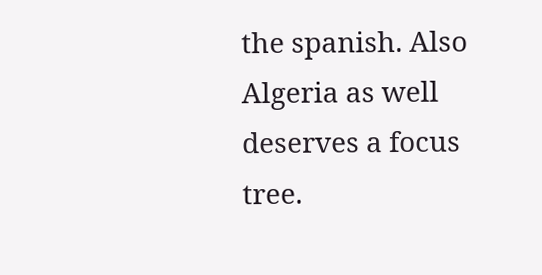the spanish. Also Algeria as well deserves a focus tree.